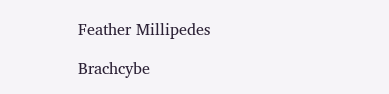Feather Millipedes

Brachcybe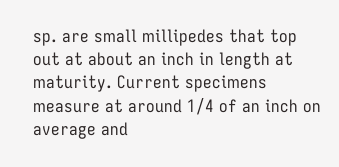sp. are small millipedes that top out at about an inch in length at maturity. Current specimens measure at around 1/4 of an inch on average and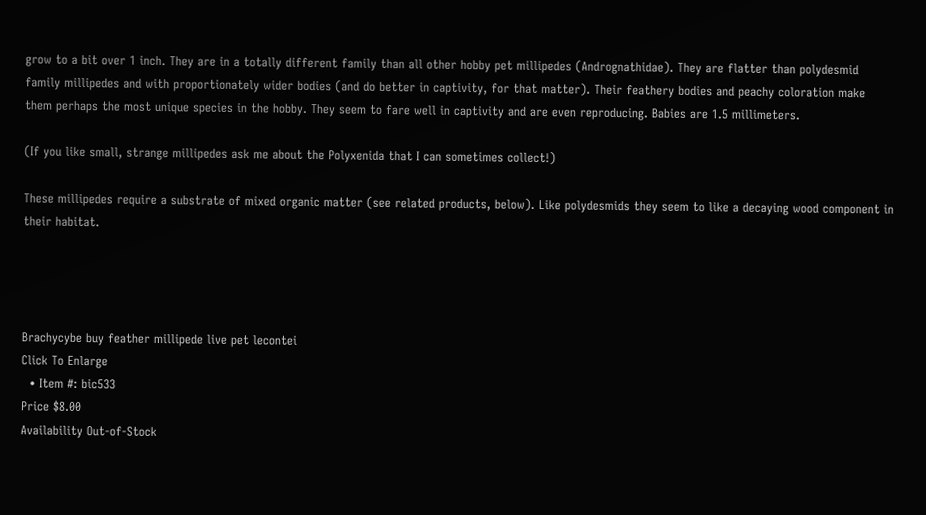grow to a bit over 1 inch. They are in a totally different family than all other hobby pet millipedes (Andrognathidae). They are flatter than polydesmid family millipedes and with proportionately wider bodies (and do better in captivity, for that matter). Their feathery bodies and peachy coloration make them perhaps the most unique species in the hobby. They seem to fare well in captivity and are even reproducing. Babies are 1.5 millimeters.

(If you like small, strange millipedes ask me about the Polyxenida that I can sometimes collect!)

These millipedes require a substrate of mixed organic matter (see related products, below). Like polydesmids they seem to like a decaying wood component in their habitat.




Brachycybe buy feather millipede live pet lecontei
Click To Enlarge
  • Item #: bic533
Price $8.00
Availability Out-of-Stock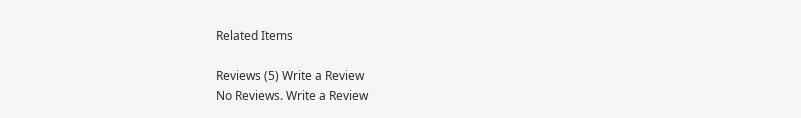Related Items

Reviews (5) Write a Review
No Reviews. Write a Review